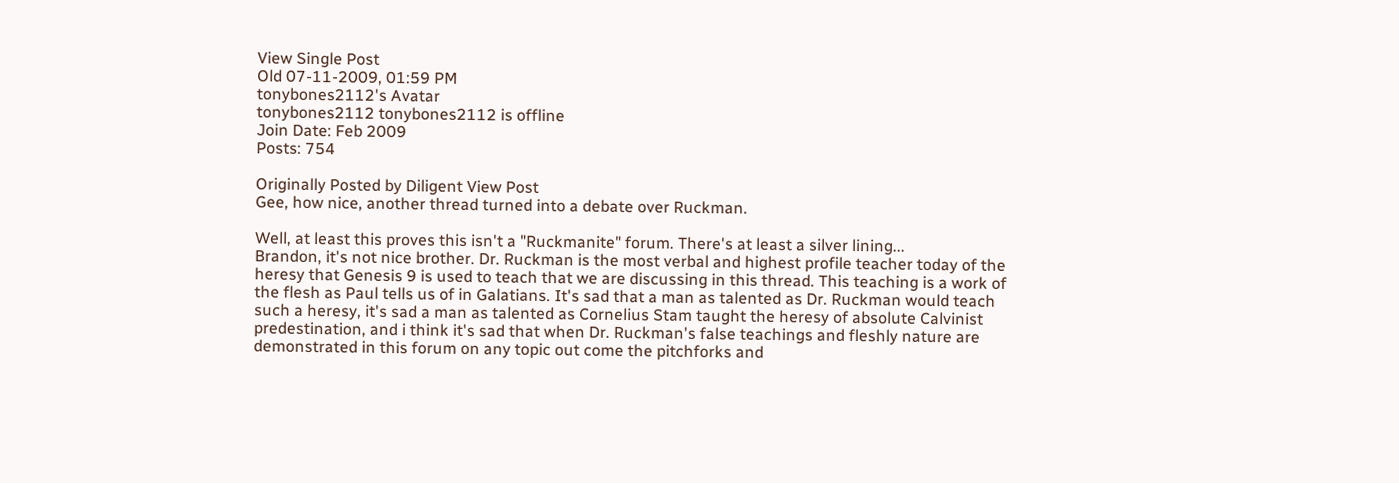View Single Post
Old 07-11-2009, 01:59 PM
tonybones2112's Avatar
tonybones2112 tonybones2112 is offline
Join Date: Feb 2009
Posts: 754

Originally Posted by Diligent View Post
Gee, how nice, another thread turned into a debate over Ruckman.

Well, at least this proves this isn't a "Ruckmanite" forum. There's at least a silver lining...
Brandon, it's not nice brother. Dr. Ruckman is the most verbal and highest profile teacher today of the heresy that Genesis 9 is used to teach that we are discussing in this thread. This teaching is a work of the flesh as Paul tells us of in Galatians. It's sad that a man as talented as Dr. Ruckman would teach such a heresy, it's sad a man as talented as Cornelius Stam taught the heresy of absolute Calvinist predestination, and i think it's sad that when Dr. Ruckman's false teachings and fleshly nature are demonstrated in this forum on any topic out come the pitchforks and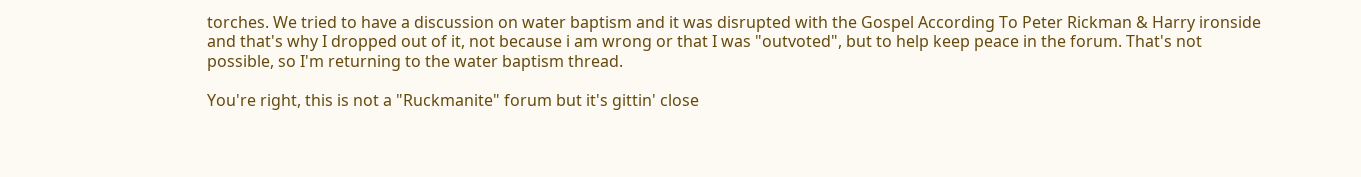torches. We tried to have a discussion on water baptism and it was disrupted with the Gospel According To Peter Rickman & Harry ironside and that's why I dropped out of it, not because i am wrong or that I was "outvoted", but to help keep peace in the forum. That's not possible, so I'm returning to the water baptism thread.

You're right, this is not a "Ruckmanite" forum but it's gittin' close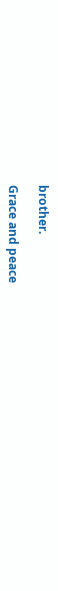brother.

Grace and peace